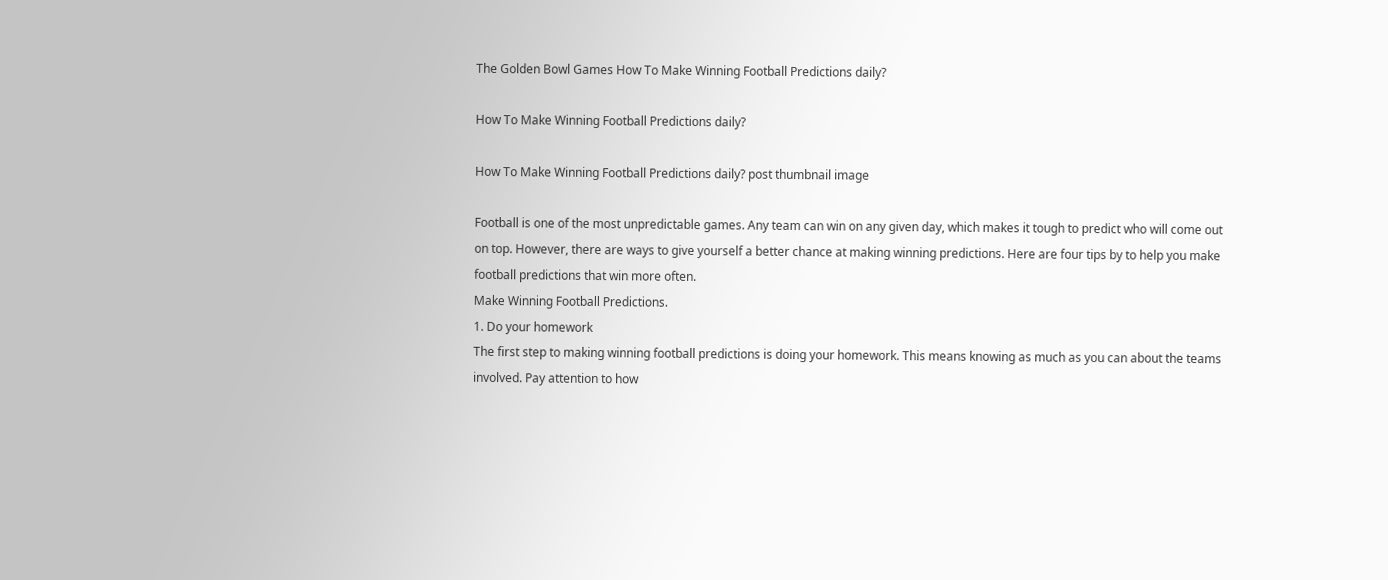The Golden Bowl Games How To Make Winning Football Predictions daily?

How To Make Winning Football Predictions daily?

How To Make Winning Football Predictions daily? post thumbnail image

Football is one of the most unpredictable games. Any team can win on any given day, which makes it tough to predict who will come out on top. However, there are ways to give yourself a better chance at making winning predictions. Here are four tips by to help you make football predictions that win more often.
Make Winning Football Predictions.
1. Do your homework
The first step to making winning football predictions is doing your homework. This means knowing as much as you can about the teams involved. Pay attention to how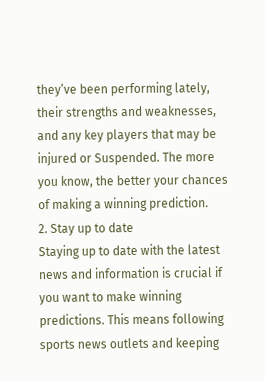they’ve been performing lately, their strengths and weaknesses, and any key players that may be injured or Suspended. The more you know, the better your chances of making a winning prediction.
2. Stay up to date
Staying up to date with the latest news and information is crucial if you want to make winning predictions. This means following sports news outlets and keeping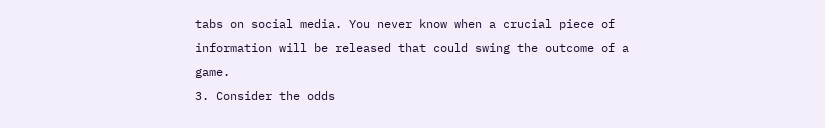tabs on social media. You never know when a crucial piece of information will be released that could swing the outcome of a game.
3. Consider the odds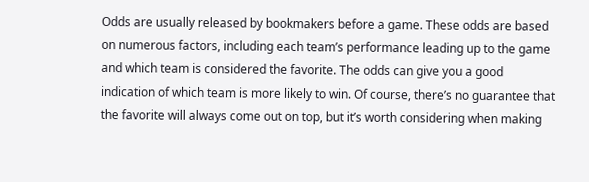Odds are usually released by bookmakers before a game. These odds are based on numerous factors, including each team’s performance leading up to the game and which team is considered the favorite. The odds can give you a good indication of which team is more likely to win. Of course, there’s no guarantee that the favorite will always come out on top, but it’s worth considering when making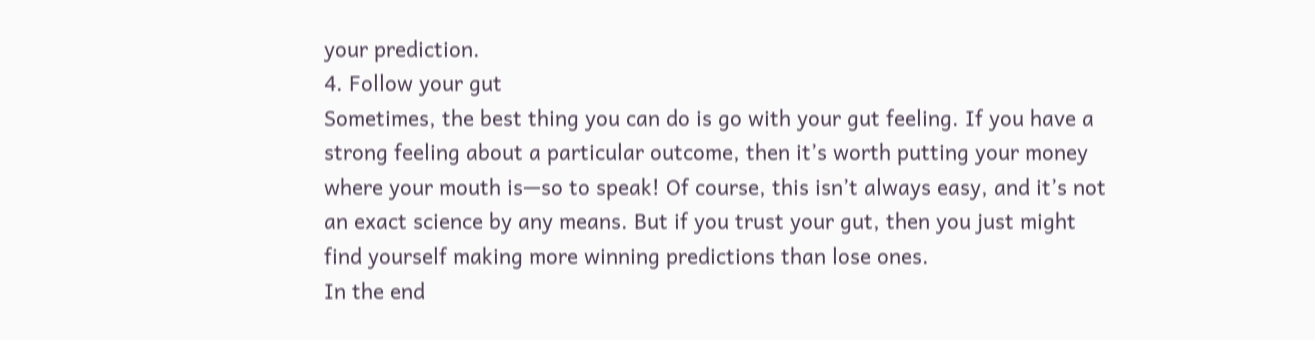your prediction.
4. Follow your gut
Sometimes, the best thing you can do is go with your gut feeling. If you have a strong feeling about a particular outcome, then it’s worth putting your money where your mouth is—so to speak! Of course, this isn’t always easy, and it’s not an exact science by any means. But if you trust your gut, then you just might find yourself making more winning predictions than lose ones.
In the end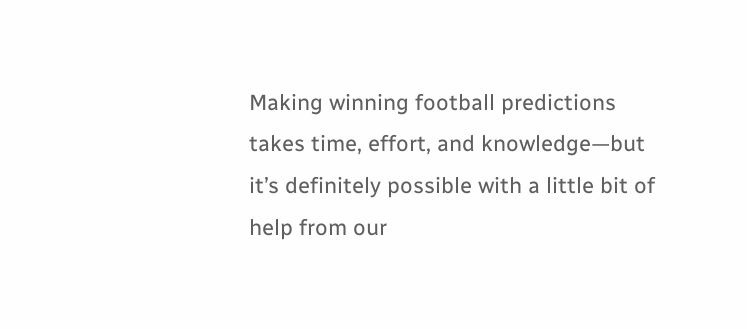Making winning football predictions takes time, effort, and knowledge—but it’s definitely possible with a little bit of help from our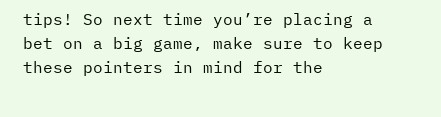tips! So next time you’re placing a bet on a big game, make sure to keep these pointers in mind for the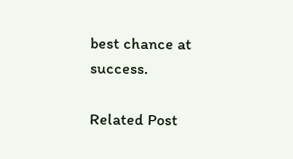best chance at success.

Related Post